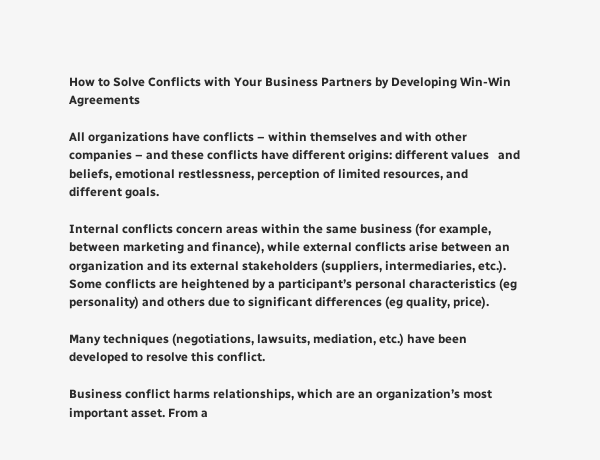How to Solve Conflicts with Your Business Partners by Developing Win-Win Agreements

All organizations have conflicts – within themselves and with other companies – and these conflicts have different origins: different values   and beliefs, emotional restlessness, perception of limited resources, and different goals.

Internal conflicts concern areas within the same business (for example, between marketing and finance), while external conflicts arise between an organization and its external stakeholders (suppliers, intermediaries, etc.). Some conflicts are heightened by a participant’s personal characteristics (eg personality) and others due to significant differences (eg quality, price).

Many techniques (negotiations, lawsuits, mediation, etc.) have been developed to resolve this conflict.

Business conflict harms relationships, which are an organization’s most important asset. From a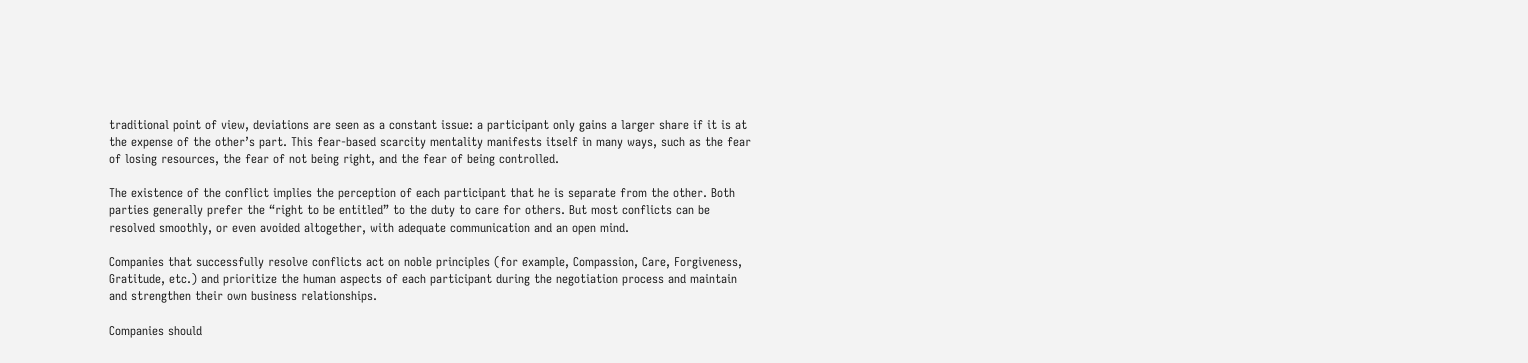traditional point of view, deviations are seen as a constant issue: a participant only gains a larger share if it is at the expense of the other’s part. This fear-based scarcity mentality manifests itself in many ways, such as the fear of losing resources, the fear of not being right, and the fear of being controlled.

The existence of the conflict implies the perception of each participant that he is separate from the other. Both parties generally prefer the “right to be entitled” to the duty to care for others. But most conflicts can be resolved smoothly, or even avoided altogether, with adequate communication and an open mind.

Companies that successfully resolve conflicts act on noble principles (for example, Compassion, Care, Forgiveness, Gratitude, etc.) and prioritize the human aspects of each participant during the negotiation process and maintain and strengthen their own business relationships.

Companies should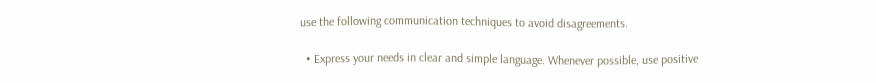use the following communication techniques to avoid disagreements.

  • Express your needs in clear and simple language. Whenever possible, use positive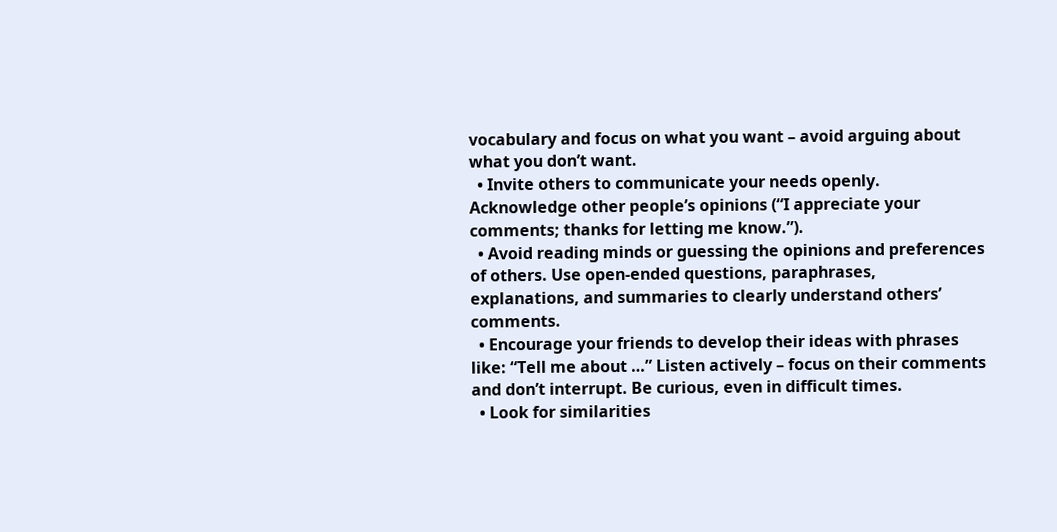vocabulary and focus on what you want – avoid arguing about what you don’t want.
  • Invite others to communicate your needs openly. Acknowledge other people’s opinions (“I appreciate your comments; thanks for letting me know.”).
  • Avoid reading minds or guessing the opinions and preferences of others. Use open-ended questions, paraphrases, explanations, and summaries to clearly understand others’ comments.
  • Encourage your friends to develop their ideas with phrases like: “Tell me about …” Listen actively – focus on their comments and don’t interrupt. Be curious, even in difficult times.
  • Look for similarities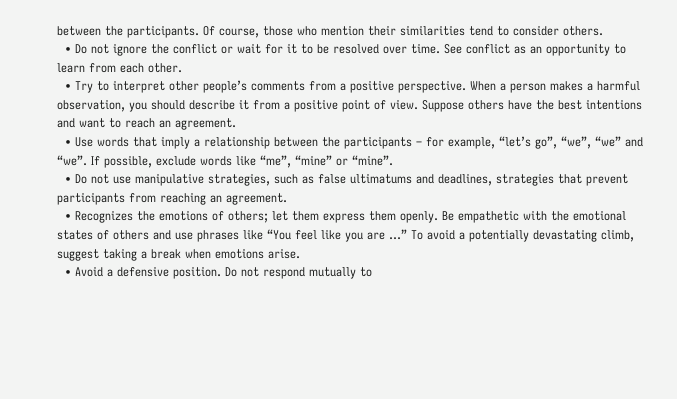between the participants. Of course, those who mention their similarities tend to consider others.
  • Do not ignore the conflict or wait for it to be resolved over time. See conflict as an opportunity to learn from each other.
  • Try to interpret other people’s comments from a positive perspective. When a person makes a harmful observation, you should describe it from a positive point of view. Suppose others have the best intentions and want to reach an agreement.
  • Use words that imply a relationship between the participants – for example, “let’s go”, “we”, “we” and “we”. If possible, exclude words like “me”, “mine” or “mine”.
  • Do not use manipulative strategies, such as false ultimatums and deadlines, strategies that prevent participants from reaching an agreement.
  • Recognizes the emotions of others; let them express them openly. Be empathetic with the emotional states of others and use phrases like “You feel like you are …” To avoid a potentially devastating climb, suggest taking a break when emotions arise.
  • Avoid a defensive position. Do not respond mutually to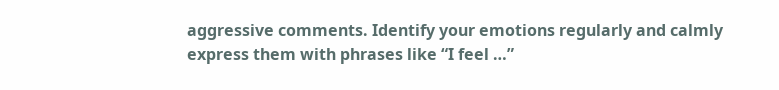aggressive comments. Identify your emotions regularly and calmly express them with phrases like “I feel …”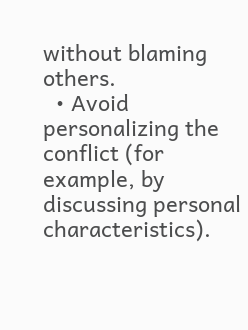without blaming others.
  • Avoid personalizing the conflict (for example, by discussing personal characteristics).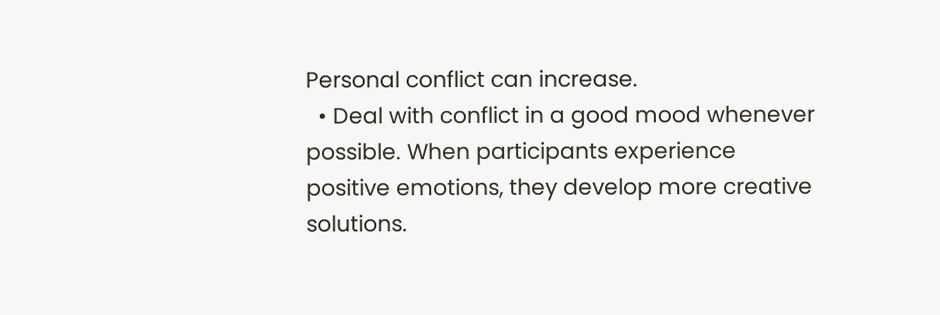Personal conflict can increase.
  • Deal with conflict in a good mood whenever possible. When participants experience positive emotions, they develop more creative solutions.